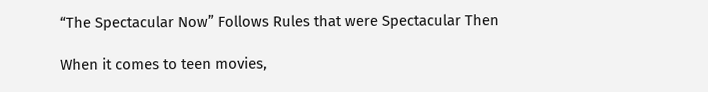“The Spectacular Now” Follows Rules that were Spectacular Then

When it comes to teen movies,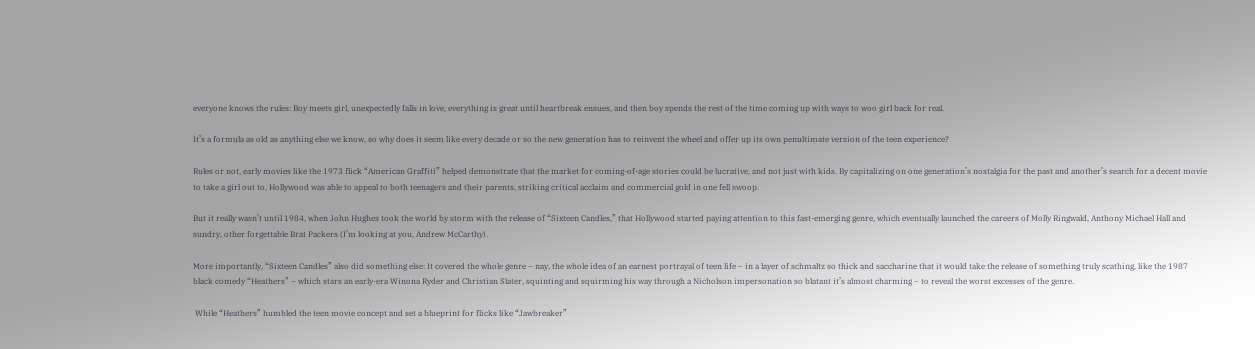everyone knows the rules: Boy meets girl, unexpectedly falls in love, everything is great until heartbreak ensues, and then boy spends the rest of the time coming up with ways to woo girl back for real.

It’s a formula as old as anything else we know, so why does it seem like every decade or so the new generation has to reinvent the wheel and offer up its own penultimate version of the teen experience?

Rules or not, early movies like the 1973 flick “American Graffiti” helped demonstrate that the market for coming-of-age stories could be lucrative, and not just with kids. By capitalizing on one generation’s nostalgia for the past and another’s search for a decent movie to take a girl out to, Hollywood was able to appeal to both teenagers and their parents, striking critical acclaim and commercial gold in one fell swoop.

But it really wasn’t until 1984, when John Hughes took the world by storm with the release of “Sixteen Candles,” that Hollywood started paying attention to this fast-emerging genre, which eventually launched the careers of Molly Ringwald, Anthony Michael Hall and sundry, other forgettable Brat Packers (I’m looking at you, Andrew McCarthy).

More importantly, “Sixteen Candles” also did something else: It covered the whole genre – nay, the whole idea of an earnest portrayal of teen life – in a layer of schmaltz so thick and saccharine that it would take the release of something truly scathing, like the 1987 black comedy “Heathers” – which stars an early-era Winona Ryder and Christian Slater, squinting and squirming his way through a Nicholson impersonation so blatant it’s almost charming – to reveal the worst excesses of the genre.

 While “Heathers” humbled the teen movie concept and set a blueprint for flicks like “Jawbreaker”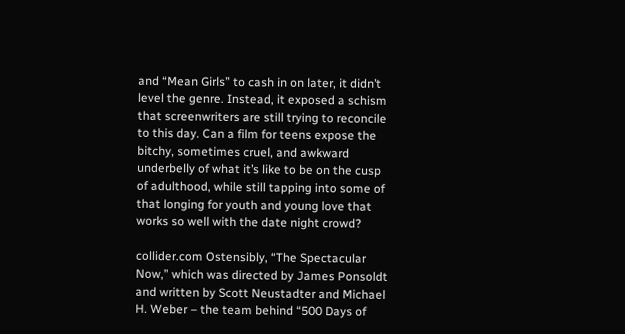and “Mean Girls” to cash in on later, it didn’t level the genre. Instead, it exposed a schism that screenwriters are still trying to reconcile to this day. Can a film for teens expose the bitchy, sometimes cruel, and awkward underbelly of what it’s like to be on the cusp of adulthood, while still tapping into some of that longing for youth and young love that works so well with the date night crowd?

collider.com Ostensibly, “The Spectacular Now,” which was directed by James Ponsoldt and written by Scott Neustadter and Michael H. Weber – the team behind “500 Days of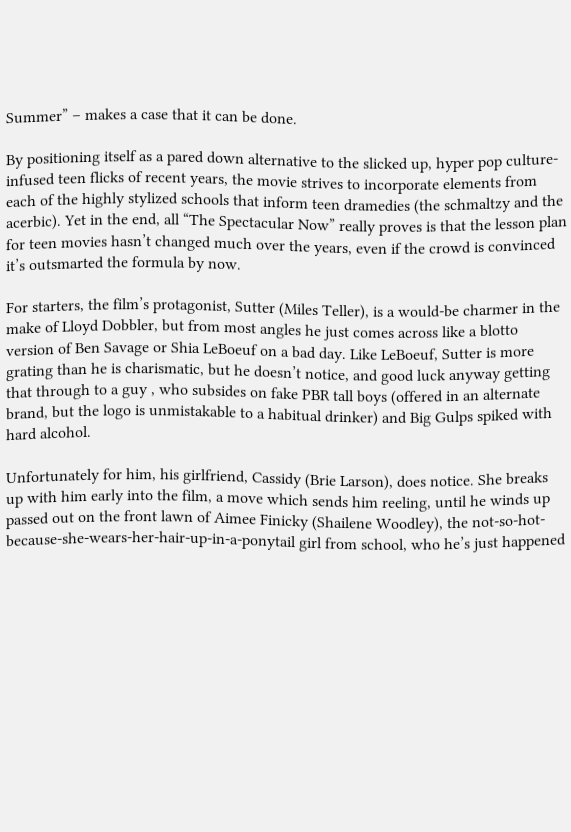Summer” – makes a case that it can be done.

By positioning itself as a pared down alternative to the slicked up, hyper pop culture-infused teen flicks of recent years, the movie strives to incorporate elements from each of the highly stylized schools that inform teen dramedies (the schmaltzy and the acerbic). Yet in the end, all “The Spectacular Now” really proves is that the lesson plan for teen movies hasn’t changed much over the years, even if the crowd is convinced it’s outsmarted the formula by now.

For starters, the film’s protagonist, Sutter (Miles Teller), is a would-be charmer in the make of Lloyd Dobbler, but from most angles he just comes across like a blotto version of Ben Savage or Shia LeBoeuf on a bad day. Like LeBoeuf, Sutter is more grating than he is charismatic, but he doesn’t notice, and good luck anyway getting that through to a guy , who subsides on fake PBR tall boys (offered in an alternate brand, but the logo is unmistakable to a habitual drinker) and Big Gulps spiked with hard alcohol.

Unfortunately for him, his girlfriend, Cassidy (Brie Larson), does notice. She breaks up with him early into the film, a move which sends him reeling, until he winds up passed out on the front lawn of Aimee Finicky (Shailene Woodley), the not-so-hot-because-she-wears-her-hair-up-in-a-ponytail girl from school, who he’s just happened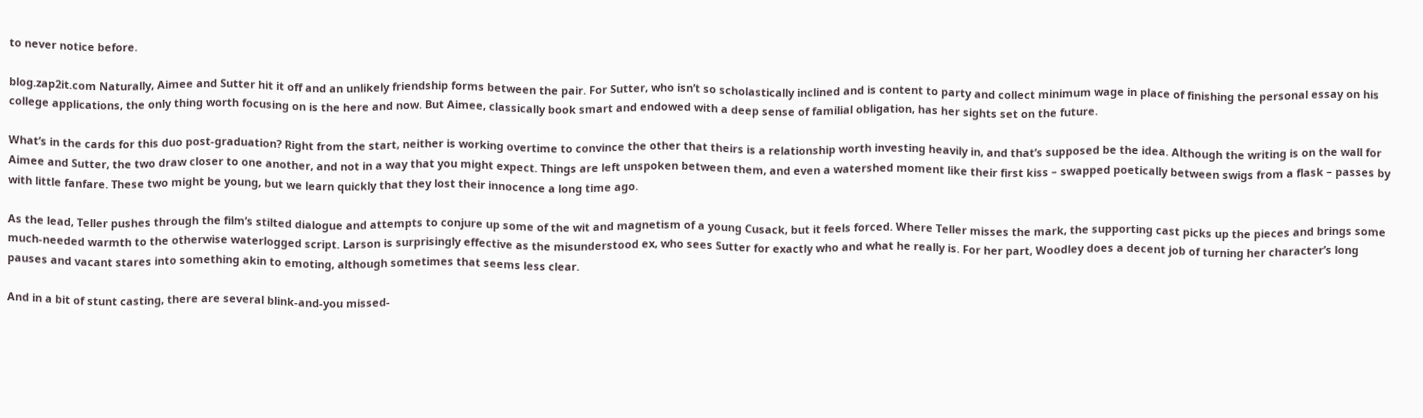to never notice before.

blog.zap2it.com Naturally, Aimee and Sutter hit it off and an unlikely friendship forms between the pair. For Sutter, who isn’t so scholastically inclined and is content to party and collect minimum wage in place of finishing the personal essay on his college applications, the only thing worth focusing on is the here and now. But Aimee, classically book smart and endowed with a deep sense of familial obligation, has her sights set on the future.

What’s in the cards for this duo post-graduation? Right from the start, neither is working overtime to convince the other that theirs is a relationship worth investing heavily in, and that’s supposed be the idea. Although the writing is on the wall for Aimee and Sutter, the two draw closer to one another, and not in a way that you might expect. Things are left unspoken between them, and even a watershed moment like their first kiss – swapped poetically between swigs from a flask – passes by with little fanfare. These two might be young, but we learn quickly that they lost their innocence a long time ago.

As the lead, Teller pushes through the film’s stilted dialogue and attempts to conjure up some of the wit and magnetism of a young Cusack, but it feels forced. Where Teller misses the mark, the supporting cast picks up the pieces and brings some much-needed warmth to the otherwise waterlogged script. Larson is surprisingly effective as the misunderstood ex, who sees Sutter for exactly who and what he really is. For her part, Woodley does a decent job of turning her character’s long pauses and vacant stares into something akin to emoting, although sometimes that seems less clear.

And in a bit of stunt casting, there are several blink-and-you missed-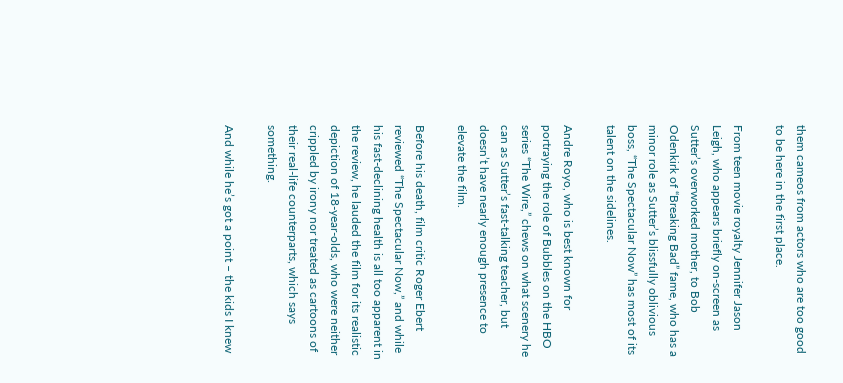them cameos from actors who are too good to be here in the first place.

From teen movie royalty Jennifer Jason Leigh, who appears briefly on-screen as Sutter’s overworked mother, to Bob Odenkirk of “Breaking Bad” fame, who has a minor role as Sutter’s blissfully oblivious boss, “The Spectacular Now” has most of its talent on the sidelines.

Andre Royo, who is best known for portraying the role of Bubbles on the HBO series “The Wire,” chews on what scenery he can as Sutter’s fast-talking teacher, but doesn’t have nearly enough presence to elevate the film.

Before his death, film critic Roger Ebert reviewed “The Spectacular Now,” and while his fast-declining health is all too apparent in the review, he lauded the film for its realistic depiction of 18-year-olds, who were neither crippled by irony nor treated as cartoons of their real-life counterparts, which says something.

And while he’s got a point – the kids I knew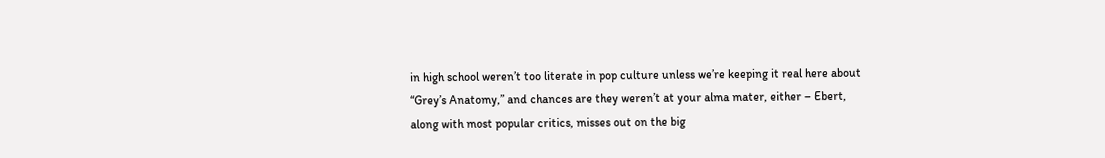in high school weren’t too literate in pop culture unless we’re keeping it real here about “Grey’s Anatomy,” and chances are they weren’t at your alma mater, either – Ebert, along with most popular critics, misses out on the big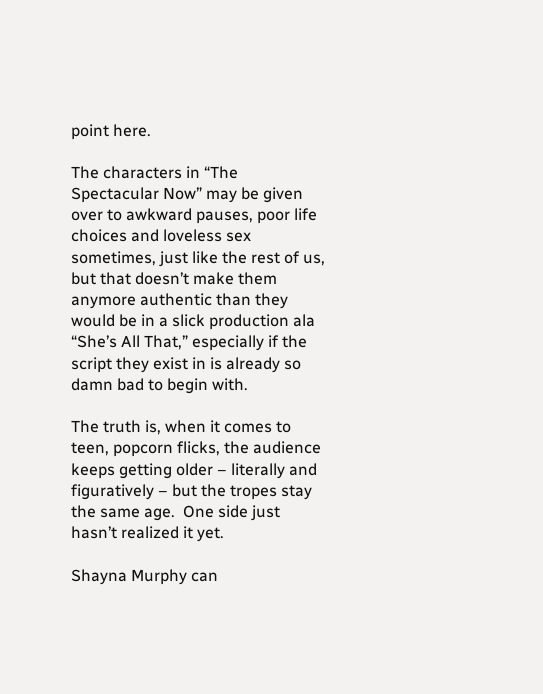point here.

The characters in “The Spectacular Now” may be given over to awkward pauses, poor life choices and loveless sex sometimes, just like the rest of us, but that doesn’t make them anymore authentic than they would be in a slick production ala “She’s All That,” especially if the script they exist in is already so damn bad to begin with.

The truth is, when it comes to teen, popcorn flicks, the audience keeps getting older – literally and figuratively – but the tropes stay the same age.  One side just hasn’t realized it yet.

Shayna Murphy can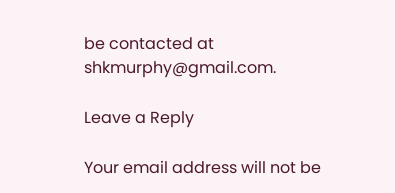be contacted at shkmurphy@gmail.com.

Leave a Reply

Your email address will not be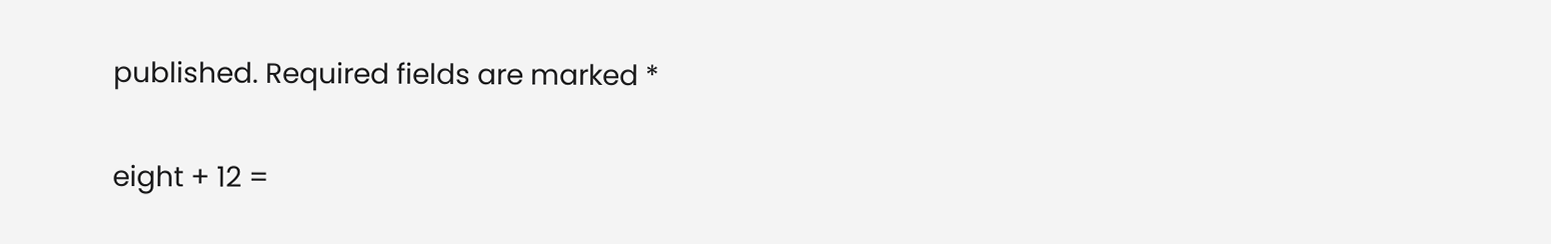published. Required fields are marked *

eight + 12 =